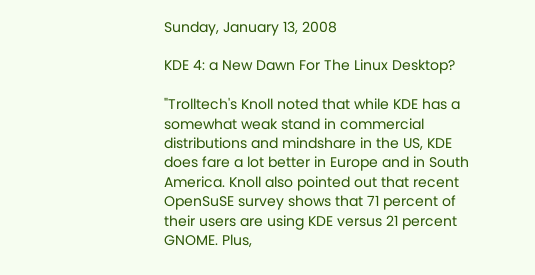Sunday, January 13, 2008

KDE 4: a New Dawn For The Linux Desktop?

"Trolltech's Knoll noted that while KDE has a somewhat weak stand in commercial distributions and mindshare in the US, KDE does fare a lot better in Europe and in South America. Knoll also pointed out that recent OpenSuSE survey shows that 71 percent of their users are using KDE versus 21 percent GNOME. Plus,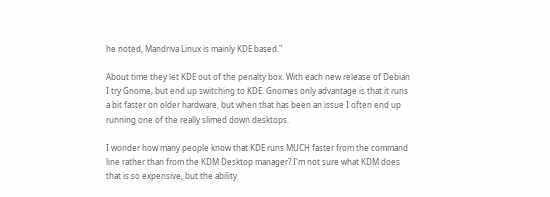he noted, Mandriva Linux is mainly KDE based."

About time they let KDE out of the penalty box. With each new release of Debian I try Gnome, but end up switching to KDE. Gnomes only advantage is that it runs a bit faster on older hardware, but when that has been an issue I often end up running one of the really slimed down desktops.

I wonder how many people know that KDE runs MUCH faster from the command line rather than from the KDM Desktop manager? I'm not sure what KDM does that is so expensive, but the ability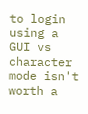to login using a GUI vs character mode isn't worth a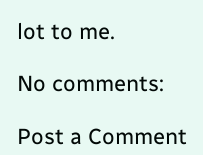lot to me.

No comments:

Post a Comment